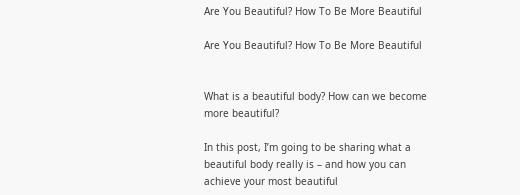Are You Beautiful? How To Be More Beautiful

Are You Beautiful? How To Be More Beautiful


What is a beautiful body? How can we become more beautiful?

In this post, I’m going to be sharing what a beautiful body really is – and how you can achieve your most beautiful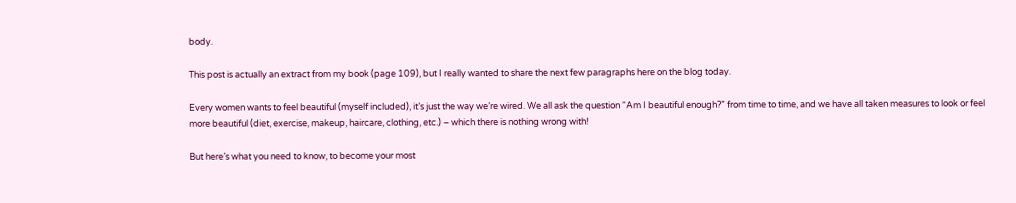body.

This post is actually an extract from my book (page 109), but I really wanted to share the next few paragraphs here on the blog today.

Every women wants to feel beautiful (myself included), it’s just the way we’re wired. We all ask the question “Am I beautiful enough?” from time to time, and we have all taken measures to look or feel more beautiful (diet, exercise, makeup, haircare, clothing, etc.) – which there is nothing wrong with!

But here’s what you need to know, to become your most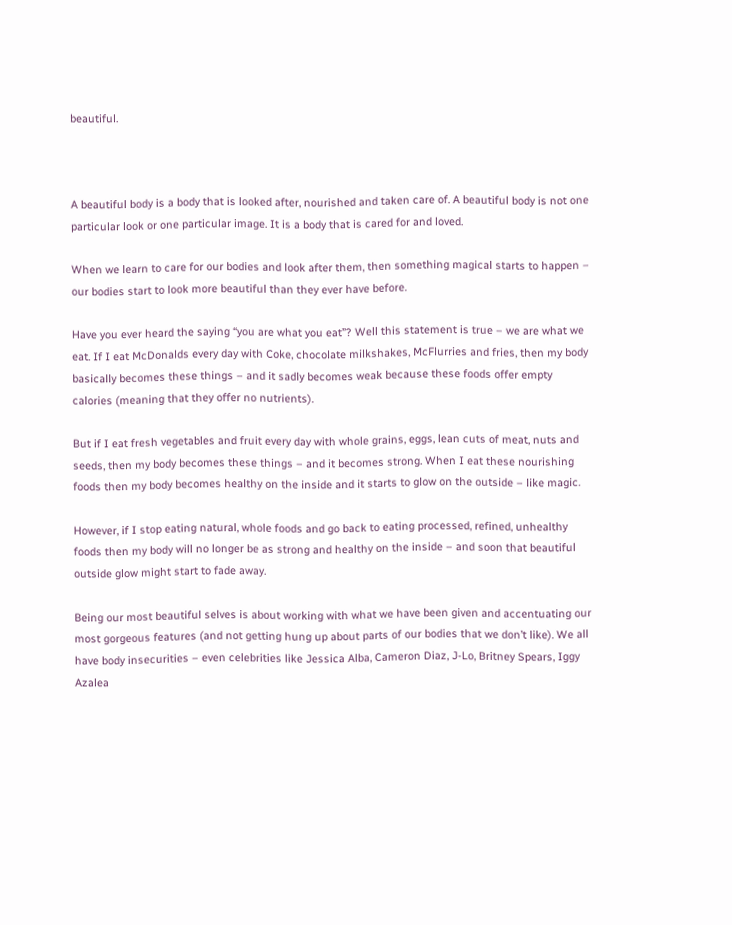beautiful.



A beautiful body is a body that is looked after, nourished and taken care of. A beautiful body is not one particular look or one particular image. It is a body that is cared for and loved.

When we learn to care for our bodies and look after them, then something magical starts to happen – our bodies start to look more beautiful than they ever have before.

Have you ever heard the saying “you are what you eat”? Well this statement is true – we are what we eat. If I eat McDonalds every day with Coke, chocolate milkshakes, McFlurries and fries, then my body basically becomes these things – and it sadly becomes weak because these foods offer empty calories (meaning that they offer no nutrients).

But if I eat fresh vegetables and fruit every day with whole grains, eggs, lean cuts of meat, nuts and seeds, then my body becomes these things – and it becomes strong. When I eat these nourishing foods then my body becomes healthy on the inside and it starts to glow on the outside – like magic.

However, if I stop eating natural, whole foods and go back to eating processed, refined, unhealthy foods then my body will no longer be as strong and healthy on the inside – and soon that beautiful outside glow might start to fade away.

Being our most beautiful selves is about working with what we have been given and accentuating our most gorgeous features (and not getting hung up about parts of our bodies that we don’t like). We all have body insecurities – even celebrities like Jessica Alba, Cameron Diaz, J-Lo, Britney Spears, Iggy Azalea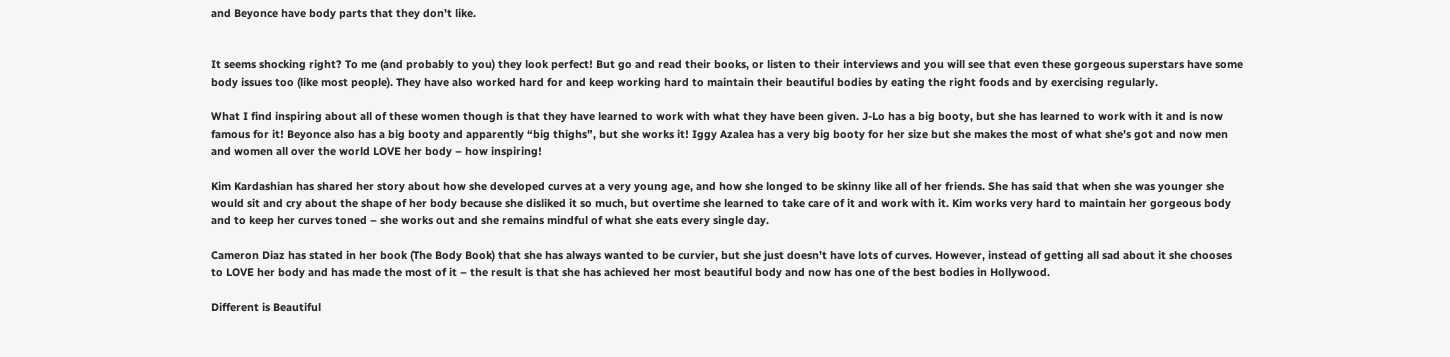and Beyonce have body parts that they don’t like.


It seems shocking right? To me (and probably to you) they look perfect! But go and read their books, or listen to their interviews and you will see that even these gorgeous superstars have some body issues too (like most people). They have also worked hard for and keep working hard to maintain their beautiful bodies by eating the right foods and by exercising regularly.

What I find inspiring about all of these women though is that they have learned to work with what they have been given. J-Lo has a big booty, but she has learned to work with it and is now famous for it! Beyonce also has a big booty and apparently “big thighs”, but she works it! Iggy Azalea has a very big booty for her size but she makes the most of what she’s got and now men and women all over the world LOVE her body – how inspiring!

Kim Kardashian has shared her story about how she developed curves at a very young age, and how she longed to be skinny like all of her friends. She has said that when she was younger she would sit and cry about the shape of her body because she disliked it so much, but overtime she learned to take care of it and work with it. Kim works very hard to maintain her gorgeous body and to keep her curves toned – she works out and she remains mindful of what she eats every single day.

Cameron Diaz has stated in her book (The Body Book) that she has always wanted to be curvier, but she just doesn’t have lots of curves. However, instead of getting all sad about it she chooses to LOVE her body and has made the most of it – the result is that she has achieved her most beautiful body and now has one of the best bodies in Hollywood.

Different is Beautiful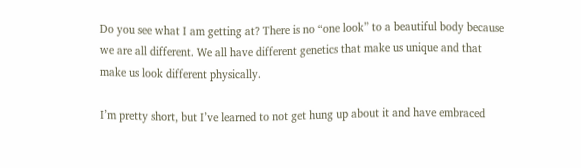Do you see what I am getting at? There is no “one look” to a beautiful body because we are all different. We all have different genetics that make us unique and that make us look different physically.

I’m pretty short, but I’ve learned to not get hung up about it and have embraced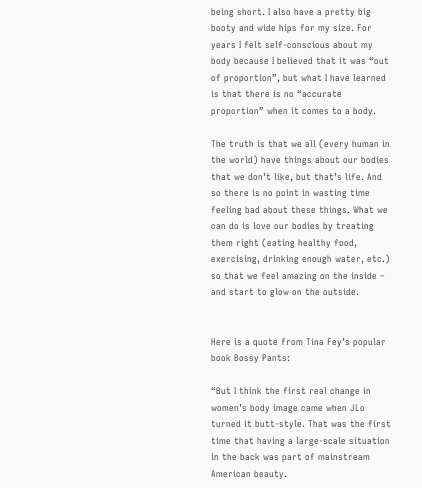being short. I also have a pretty big booty and wide hips for my size. For years I felt self-conscious about my body because I believed that it was “out of proportion”, but what I have learned is that there is no “accurate proportion” when it comes to a body.

The truth is that we all (every human in the world) have things about our bodies that we don’t like, but that’s life. And so there is no point in wasting time feeling bad about these things. What we can do is love our bodies by treating them right (eating healthy food, exercising, drinking enough water, etc.) so that we feel amazing on the inside – and start to glow on the outside.


Here is a quote from Tina Fey’s popular book Bossy Pants:

“But I think the first real change in women’s body image came when JLo turned it butt-style. That was the first time that having a large-scale situation in the back was part of mainstream American beauty.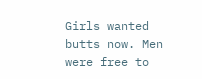Girls wanted butts now. Men were free to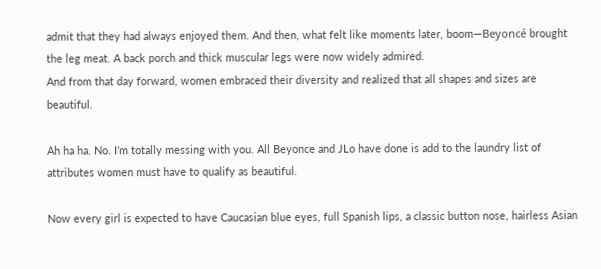admit that they had always enjoyed them. And then, what felt like moments later, boom—Beyoncé brought the leg meat. A back porch and thick muscular legs were now widely admired.
And from that day forward, women embraced their diversity and realized that all shapes and sizes are beautiful.

Ah ha ha. No. I’m totally messing with you. All Beyonce and JLo have done is add to the laundry list of attributes women must have to qualify as beautiful.

Now every girl is expected to have Caucasian blue eyes, full Spanish lips, a classic button nose, hairless Asian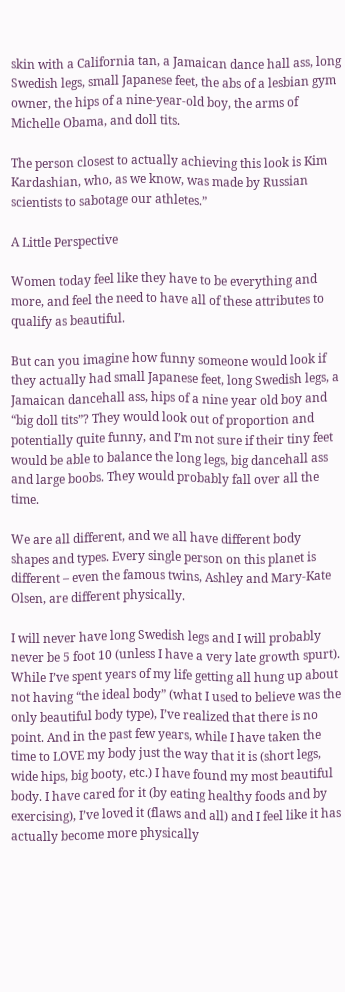skin with a California tan, a Jamaican dance hall ass, long Swedish legs, small Japanese feet, the abs of a lesbian gym owner, the hips of a nine-year-old boy, the arms of Michelle Obama, and doll tits.

The person closest to actually achieving this look is Kim Kardashian, who, as we know, was made by Russian scientists to sabotage our athletes.”

A Little Perspective

Women today feel like they have to be everything and more, and feel the need to have all of these attributes to qualify as beautiful.

But can you imagine how funny someone would look if they actually had small Japanese feet, long Swedish legs, a Jamaican dancehall ass, hips of a nine year old boy and “big doll tits”? They would look out of proportion and potentially quite funny, and I’m not sure if their tiny feet would be able to balance the long legs, big dancehall ass and large boobs. They would probably fall over all the time.

We are all different, and we all have different body shapes and types. Every single person on this planet is different – even the famous twins, Ashley and Mary-Kate Olsen, are different physically.

I will never have long Swedish legs and I will probably never be 5 foot 10 (unless I have a very late growth spurt). While I’ve spent years of my life getting all hung up about not having “the ideal body” (what I used to believe was the only beautiful body type), I’ve realized that there is no point. And in the past few years, while I have taken the time to LOVE my body just the way that it is (short legs, wide hips, big booty, etc.) I have found my most beautiful body. I have cared for it (by eating healthy foods and by exercising), I’ve loved it (flaws and all) and I feel like it has actually become more physically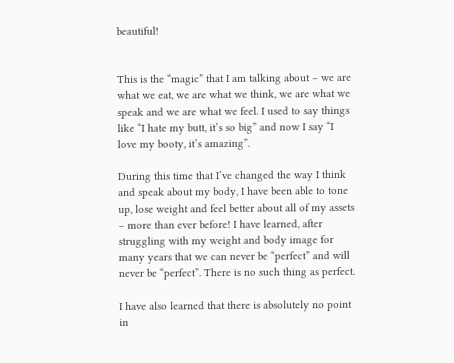beautiful!


This is the “magic” that I am talking about – we are what we eat, we are what we think, we are what we speak and we are what we feel. I used to say things like “I hate my butt, it’s so big” and now I say “I love my booty, it’s amazing”.

During this time that I’ve changed the way I think and speak about my body, I have been able to tone up, lose weight and feel better about all of my assets – more than ever before! I have learned, after struggling with my weight and body image for many years that we can never be “perfect” and will never be “perfect”. There is no such thing as perfect.

I have also learned that there is absolutely no point in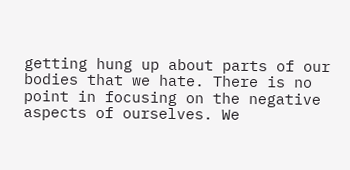getting hung up about parts of our bodies that we hate. There is no point in focusing on the negative aspects of ourselves. We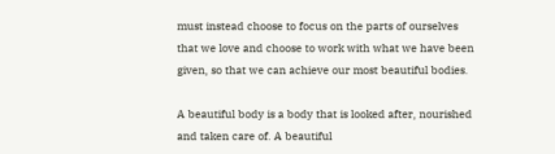must instead choose to focus on the parts of ourselves that we love and choose to work with what we have been given, so that we can achieve our most beautiful bodies.

A beautiful body is a body that is looked after, nourished and taken care of. A beautiful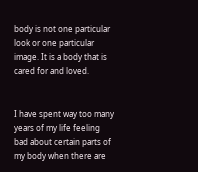body is not one particular look or one particular image. It is a body that is cared for and loved.


I have spent way too many years of my life feeling bad about certain parts of my body when there are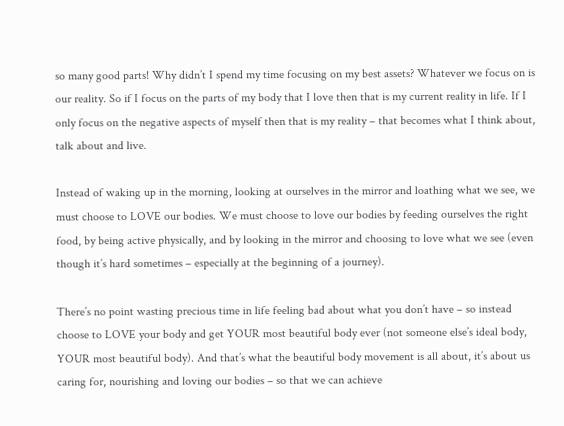so many good parts! Why didn’t I spend my time focusing on my best assets? Whatever we focus on is our reality. So if I focus on the parts of my body that I love then that is my current reality in life. If I only focus on the negative aspects of myself then that is my reality – that becomes what I think about, talk about and live.

Instead of waking up in the morning, looking at ourselves in the mirror and loathing what we see, we must choose to LOVE our bodies. We must choose to love our bodies by feeding ourselves the right food, by being active physically, and by looking in the mirror and choosing to love what we see (even though it’s hard sometimes – especially at the beginning of a journey).

There’s no point wasting precious time in life feeling bad about what you don’t have – so instead choose to LOVE your body and get YOUR most beautiful body ever (not someone else’s ideal body, YOUR most beautiful body). And that’s what the beautiful body movement is all about, it’s about us caring for, nourishing and loving our bodies – so that we can achieve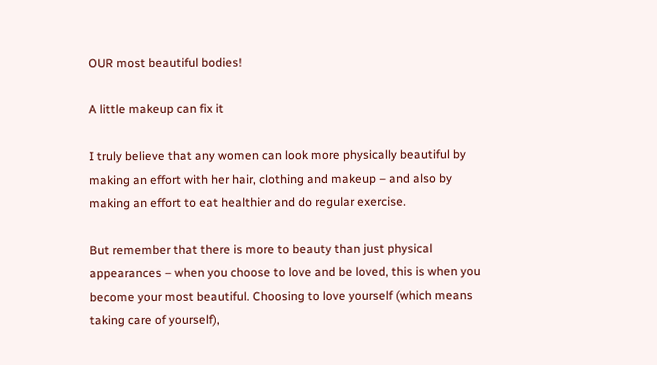OUR most beautiful bodies!

A little makeup can fix it

I truly believe that any women can look more physically beautiful by making an effort with her hair, clothing and makeup – and also by making an effort to eat healthier and do regular exercise.

But remember that there is more to beauty than just physical appearances – when you choose to love and be loved, this is when you become your most beautiful. Choosing to love yourself (which means taking care of yourself),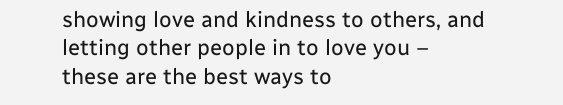showing love and kindness to others, and letting other people in to love you – these are the best ways to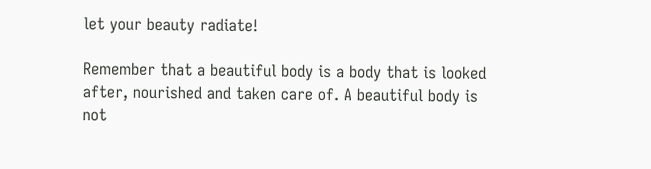let your beauty radiate!

Remember that a beautiful body is a body that is looked after, nourished and taken care of. A beautiful body is not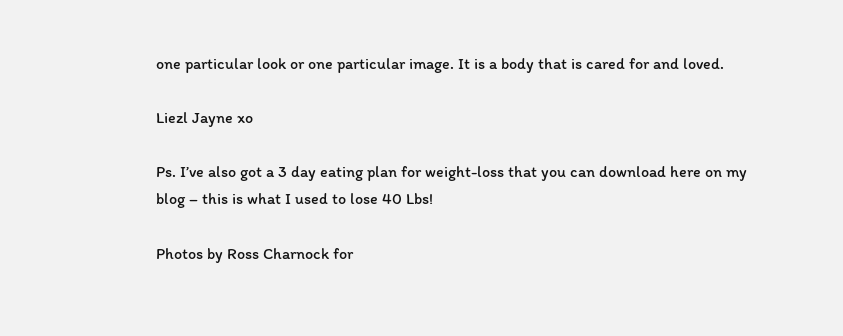one particular look or one particular image. It is a body that is cared for and loved.

Liezl Jayne xo

Ps. I’ve also got a 3 day eating plan for weight-loss that you can download here on my blog – this is what I used to lose 40 Lbs!

Photos by Ross Charnock for